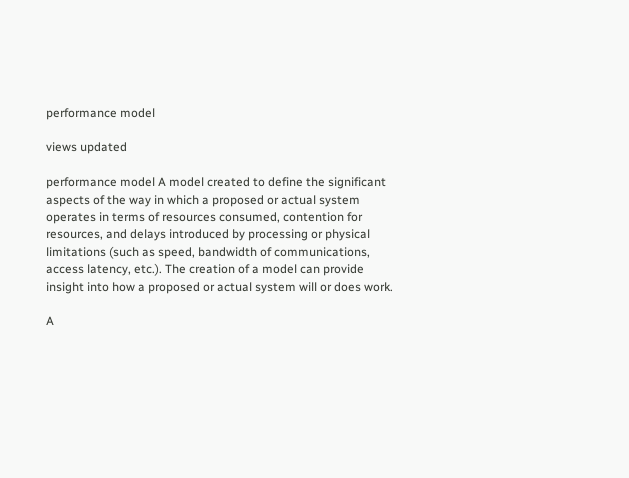performance model

views updated

performance model A model created to define the significant aspects of the way in which a proposed or actual system operates in terms of resources consumed, contention for resources, and delays introduced by processing or physical limitations (such as speed, bandwidth of communications, access latency, etc.). The creation of a model can provide insight into how a proposed or actual system will or does work.

A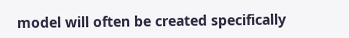model will often be created specifically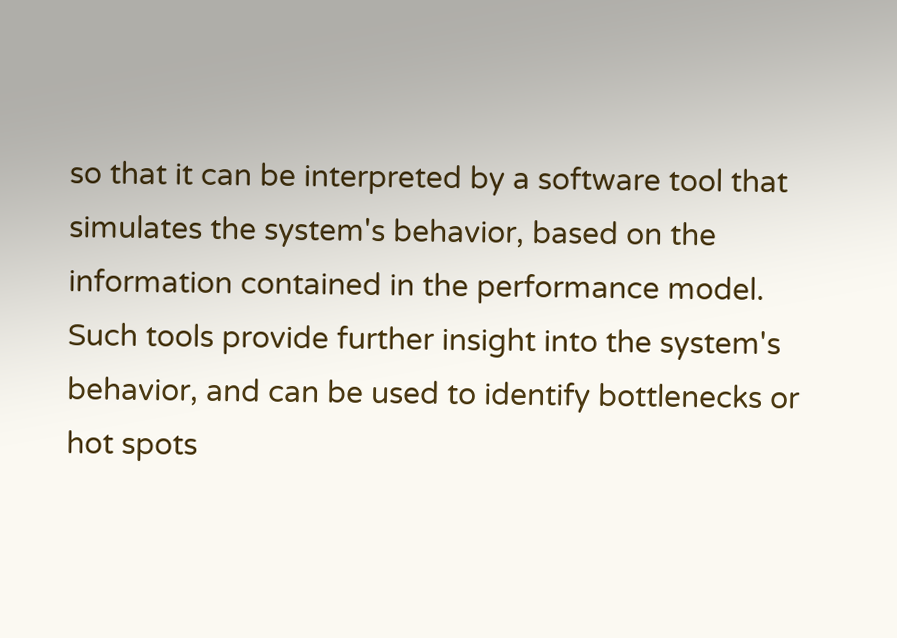so that it can be interpreted by a software tool that simulates the system's behavior, based on the information contained in the performance model. Such tools provide further insight into the system's behavior, and can be used to identify bottlenecks or hot spots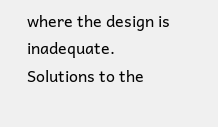where the design is inadequate. Solutions to the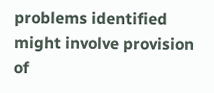problems identified might involve provision of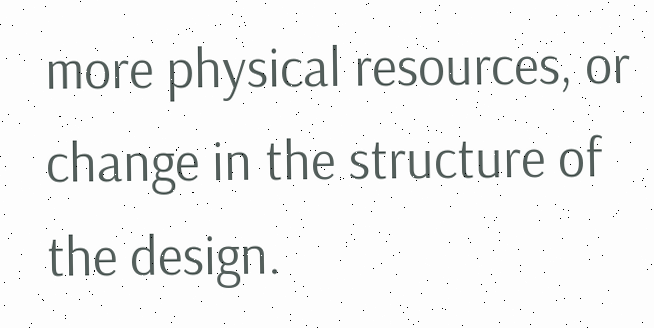more physical resources, or change in the structure of the design.